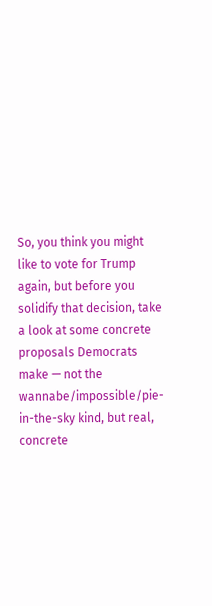So, you think you might like to vote for Trump again, but before you solidify that decision, take a look at some concrete proposals Democrats make — not the wannabe/impossible/pie-in-the-sky kind, but real, concrete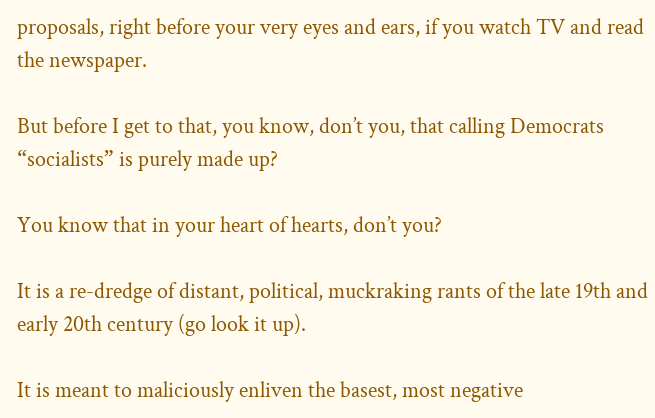proposals, right before your very eyes and ears, if you watch TV and read the newspaper.

But before I get to that, you know, don’t you, that calling Democrats “socialists” is purely made up?

You know that in your heart of hearts, don’t you?

It is a re-dredge of distant, political, muckraking rants of the late 19th and early 20th century (go look it up).

It is meant to maliciously enliven the basest, most negative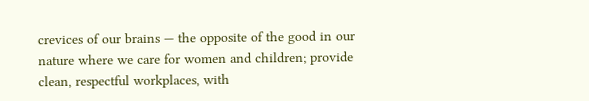crevices of our brains — the opposite of the good in our nature where we care for women and children; provide clean, respectful workplaces, with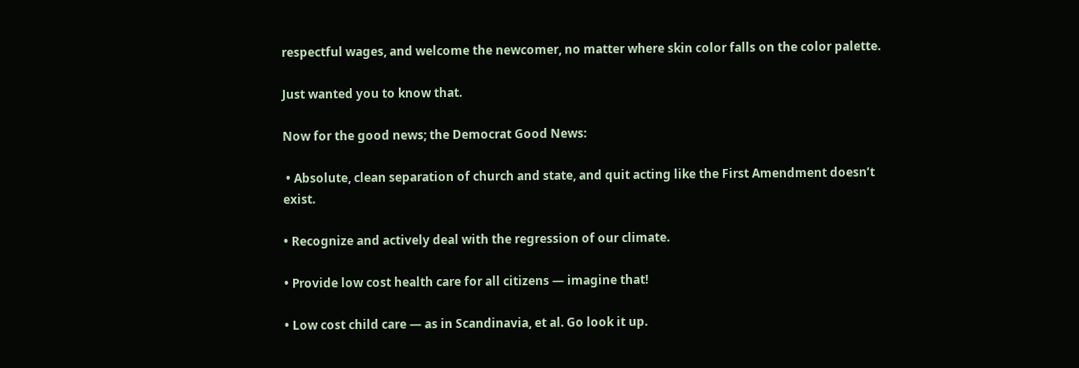respectful wages, and welcome the newcomer, no matter where skin color falls on the color palette.

Just wanted you to know that.

Now for the good news; the Democrat Good News:

 • Absolute, clean separation of church and state, and quit acting like the First Amendment doesn’t exist.

• Recognize and actively deal with the regression of our climate.

• Provide low cost health care for all citizens — imagine that!

• Low cost child care — as in Scandinavia, et al. Go look it up.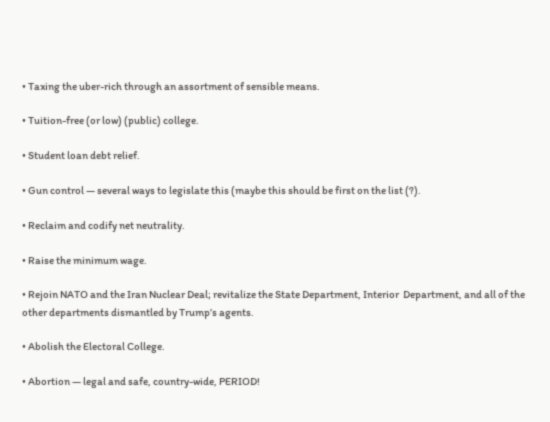• Taxing the uber-rich through an assortment of sensible means.

• Tuition-free (or low) (public) college.

• Student loan debt relief.

• Gun control — several ways to legislate this (maybe this should be first on the list (?).

• Reclaim and codify net neutrality.

• Raise the minimum wage.

• Rejoin NATO and the Iran Nuclear Deal; revitalize the State Department, Interior  Department, and all of the other departments dismantled by Trump’s agents.

• Abolish the Electoral College.

• Abortion — legal and safe, country-wide, PERIOD!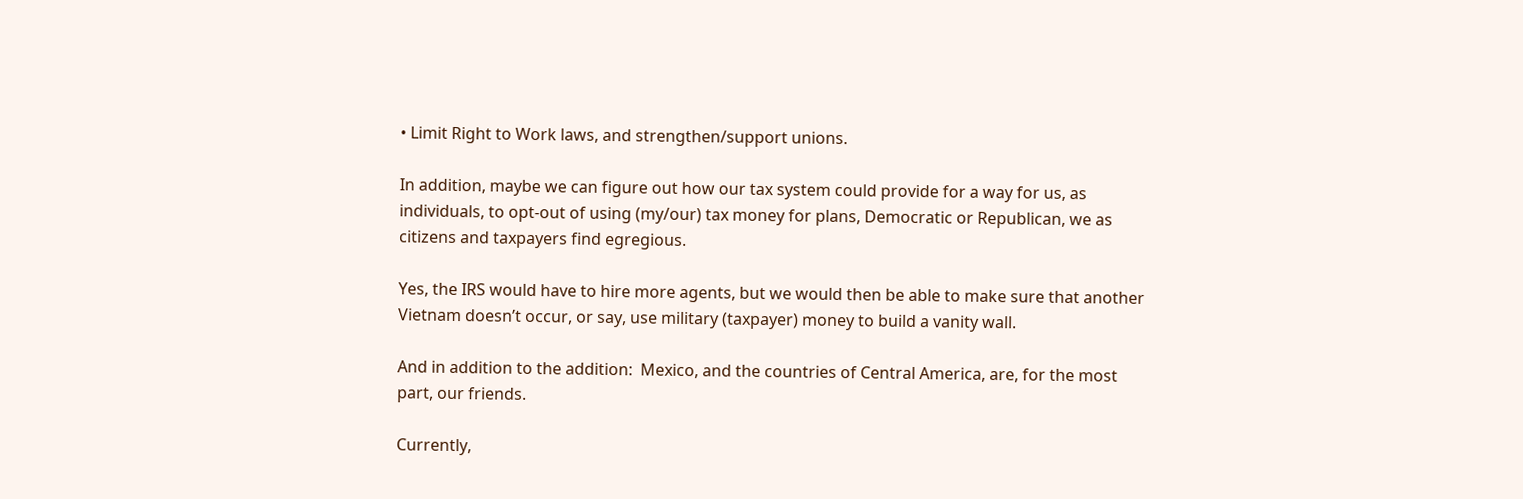• Limit Right to Work laws, and strengthen/support unions.

In addition, maybe we can figure out how our tax system could provide for a way for us, as individuals, to opt-out of using (my/our) tax money for plans, Democratic or Republican, we as citizens and taxpayers find egregious.

Yes, the IRS would have to hire more agents, but we would then be able to make sure that another Vietnam doesn’t occur, or say, use military (taxpayer) money to build a vanity wall.

And in addition to the addition:  Mexico, and the countries of Central America, are, for the most part, our friends.

Currently,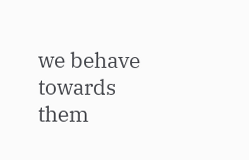we behave towards them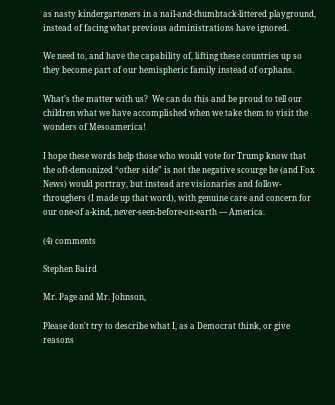as nasty kindergarteners in a nail-and-thumbtack-littered playground, instead of facing what previous administrations have ignored.

We need to, and have the capability of, lifting these countries up so they become part of our hemispheric family instead of orphans.

What’s the matter with us?  We can do this and be proud to tell our children what we have accomplished when we take them to visit the wonders of Mesoamerica!

I hope these words help those who would vote for Trump know that the oft-demonized “other side” is not the negative scourge he (and Fox News) would portray, but instead are visionaries and follow-throughers (I made up that word), with genuine care and concern for our one-of a-kind, never-seen-before-on-earth — America.

(4) comments

Stephen Baird

Mr. Page and Mr. Johnson,

Please don't try to describe what I, as a Democrat think, or give reasons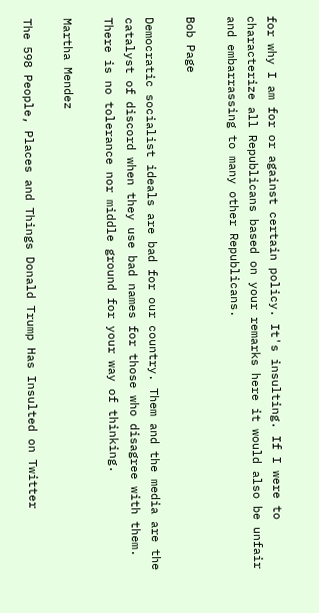for why I am for or against certain policy. It's insulting. If I were to characterize all Republicans based on your remarks here it would also be unfair and embarrassing to many other Republicans.

Bob Page

Democratic socialist ideals are bad for our country. Them and the media are the catalyst of discord when they use bad names for those who disagree with them. There is no tolerance nor middle ground for your way of thinking.

Martha Mendez

The 598 People, Places and Things Donald Trump Has Insulted on Twitter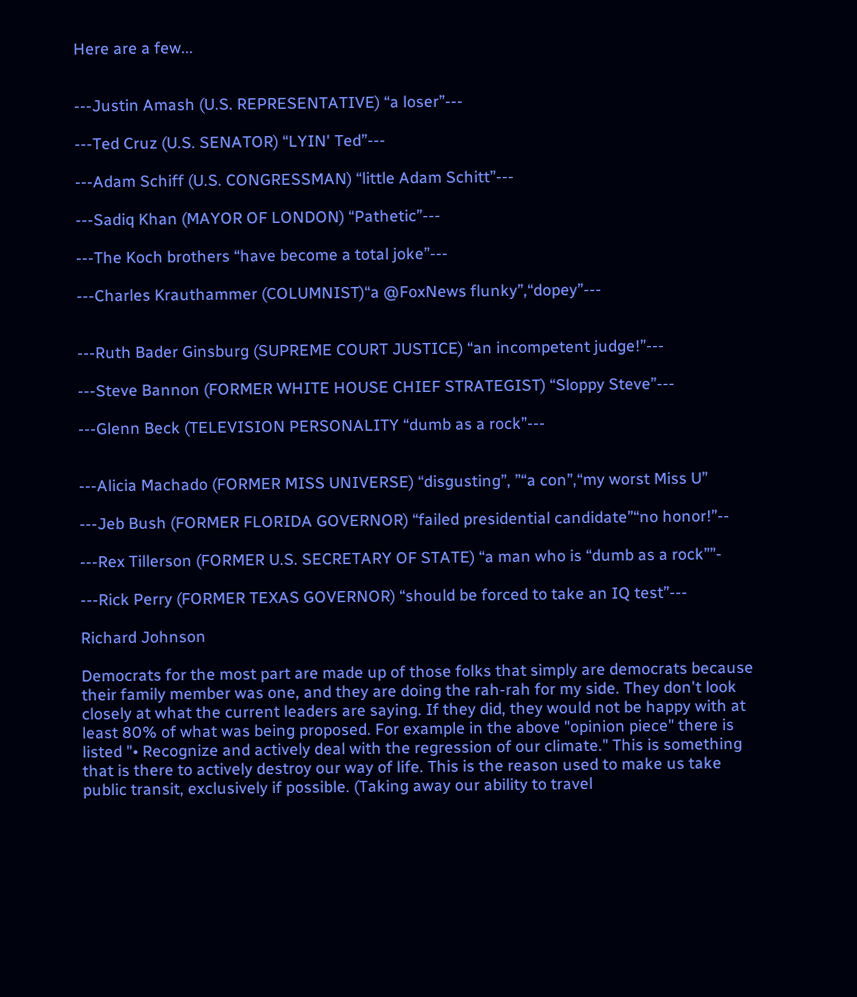Here are a few...


---Justin Amash (U.S. REPRESENTATIVE) “a loser”---

---Ted Cruz (U.S. SENATOR) “LYIN' Ted”---

---Adam Schiff (U.S. CONGRESSMAN) “little Adam Schitt”---

---Sadiq Khan (MAYOR OF LONDON) “Pathetic”---

---The Koch brothers “have become a total joke”---

---Charles Krauthammer (COLUMNIST)“a @FoxNews flunky”,“dopey”---


---Ruth Bader Ginsburg (SUPREME COURT JUSTICE) “an incompetent judge!”---

---Steve Bannon (FORMER WHITE HOUSE CHIEF STRATEGIST) “Sloppy Steve”---

---Glenn Beck (TELEVISION PERSONALITY “dumb as a rock”---


---Alicia Machado (FORMER MISS UNIVERSE) “disgusting”, ”“a con”,“my worst Miss U”

---Jeb Bush (FORMER FLORIDA GOVERNOR) “failed presidential candidate”“no honor!”--

---Rex Tillerson (FORMER U.S. SECRETARY OF STATE) “a man who is “dumb as a rock””-

---Rick Perry (FORMER TEXAS GOVERNOR) “should be forced to take an IQ test”---

Richard Johnson

Democrats for the most part are made up of those folks that simply are democrats because their family member was one, and they are doing the rah-rah for my side. They don't look closely at what the current leaders are saying. If they did, they would not be happy with at least 80% of what was being proposed. For example in the above "opinion piece" there is listed "• Recognize and actively deal with the regression of our climate." This is something that is there to actively destroy our way of life. This is the reason used to make us take public transit, exclusively if possible. (Taking away our ability to travel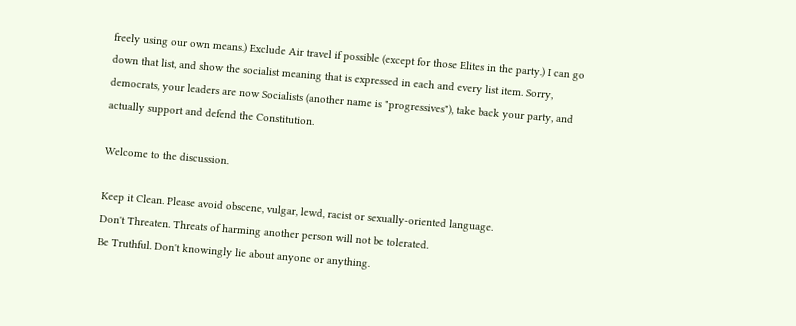freely using our own means.) Exclude Air travel if possible (except for those Elites in the party.) I can go down that list, and show the socialist meaning that is expressed in each and every list item. Sorry, democrats, your leaders are now Socialists (another name is "progressives"), take back your party, and actually support and defend the Constitution.

Welcome to the discussion.

Keep it Clean. Please avoid obscene, vulgar, lewd, racist or sexually-oriented language.
Don't Threaten. Threats of harming another person will not be tolerated.
Be Truthful. Don't knowingly lie about anyone or anything.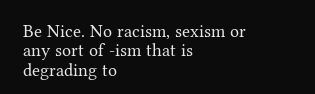Be Nice. No racism, sexism or any sort of -ism that is degrading to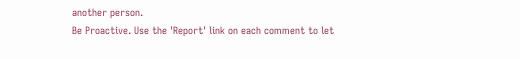another person.
Be Proactive. Use the 'Report' link on each comment to let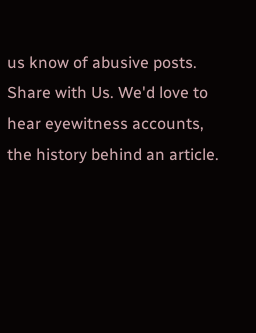us know of abusive posts.
Share with Us. We'd love to hear eyewitness accounts, the history behind an article.